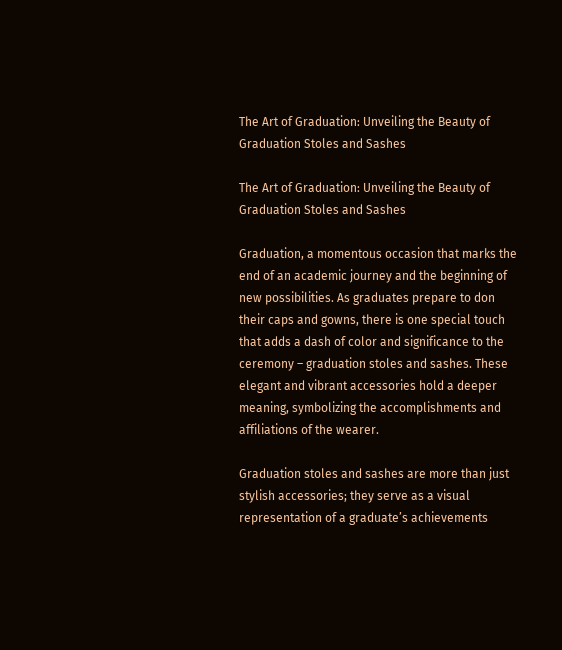The Art of Graduation: Unveiling the Beauty of Graduation Stoles and Sashes

The Art of Graduation: Unveiling the Beauty of Graduation Stoles and Sashes

Graduation, a momentous occasion that marks the end of an academic journey and the beginning of new possibilities. As graduates prepare to don their caps and gowns, there is one special touch that adds a dash of color and significance to the ceremony – graduation stoles and sashes. These elegant and vibrant accessories hold a deeper meaning, symbolizing the accomplishments and affiliations of the wearer.

Graduation stoles and sashes are more than just stylish accessories; they serve as a visual representation of a graduate’s achievements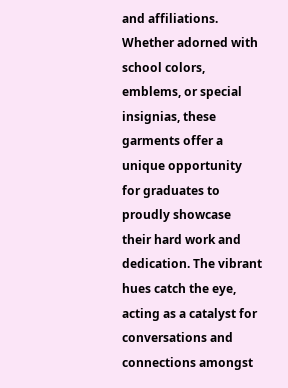and affiliations. Whether adorned with school colors, emblems, or special insignias, these garments offer a unique opportunity for graduates to proudly showcase their hard work and dedication. The vibrant hues catch the eye, acting as a catalyst for conversations and connections amongst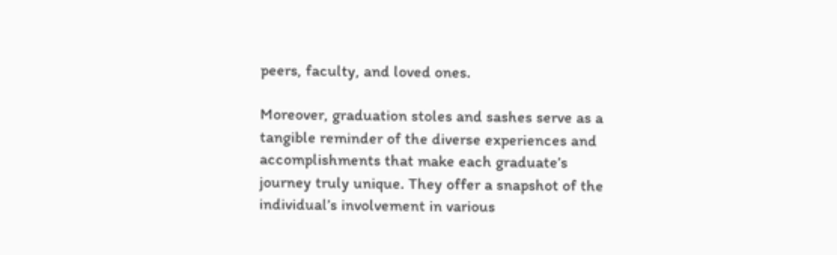peers, faculty, and loved ones.

Moreover, graduation stoles and sashes serve as a tangible reminder of the diverse experiences and accomplishments that make each graduate’s journey truly unique. They offer a snapshot of the individual’s involvement in various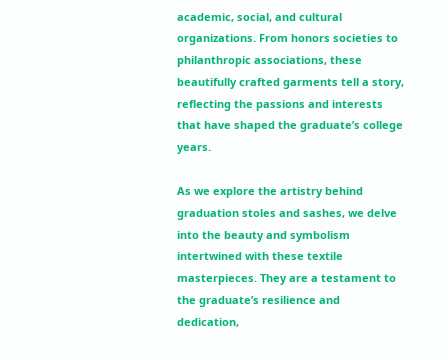academic, social, and cultural organizations. From honors societies to philanthropic associations, these beautifully crafted garments tell a story, reflecting the passions and interests that have shaped the graduate’s college years.

As we explore the artistry behind graduation stoles and sashes, we delve into the beauty and symbolism intertwined with these textile masterpieces. They are a testament to the graduate’s resilience and dedication,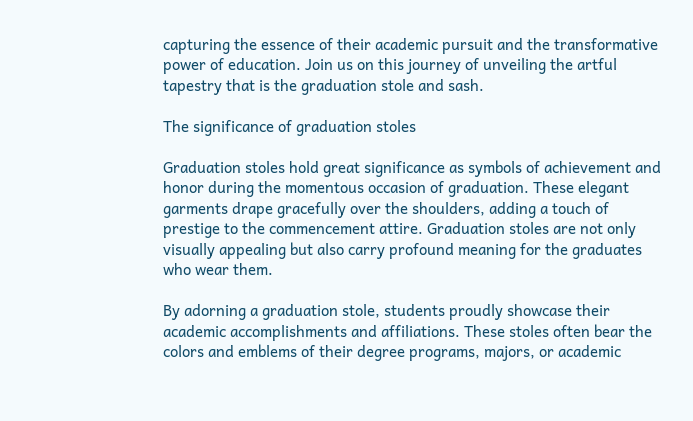capturing the essence of their academic pursuit and the transformative power of education. Join us on this journey of unveiling the artful tapestry that is the graduation stole and sash.

The significance of graduation stoles

Graduation stoles hold great significance as symbols of achievement and honor during the momentous occasion of graduation. These elegant garments drape gracefully over the shoulders, adding a touch of prestige to the commencement attire. Graduation stoles are not only visually appealing but also carry profound meaning for the graduates who wear them.

By adorning a graduation stole, students proudly showcase their academic accomplishments and affiliations. These stoles often bear the colors and emblems of their degree programs, majors, or academic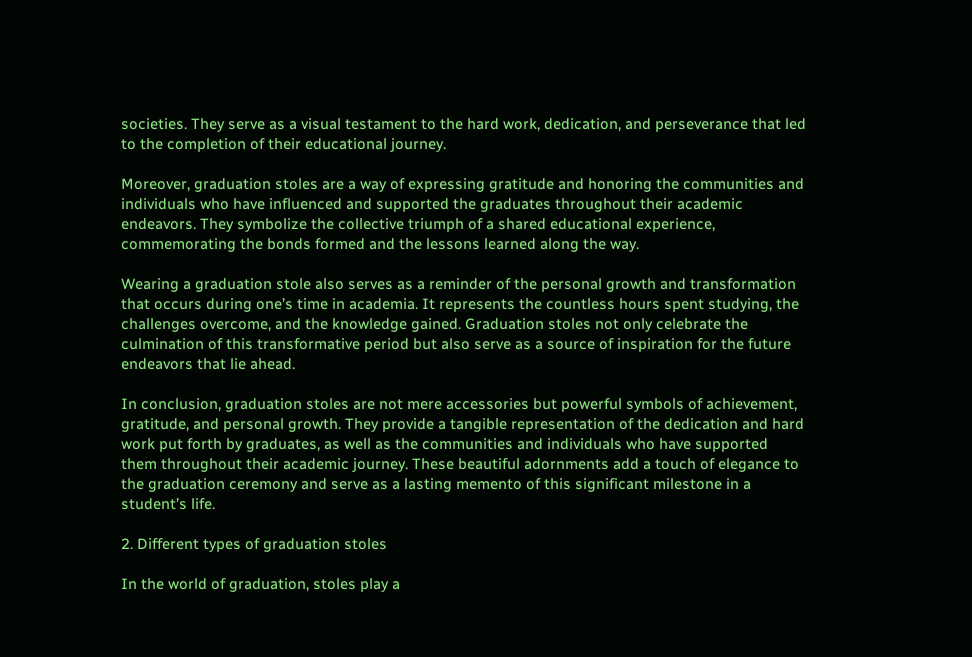societies. They serve as a visual testament to the hard work, dedication, and perseverance that led to the completion of their educational journey.

Moreover, graduation stoles are a way of expressing gratitude and honoring the communities and individuals who have influenced and supported the graduates throughout their academic endeavors. They symbolize the collective triumph of a shared educational experience, commemorating the bonds formed and the lessons learned along the way.

Wearing a graduation stole also serves as a reminder of the personal growth and transformation that occurs during one’s time in academia. It represents the countless hours spent studying, the challenges overcome, and the knowledge gained. Graduation stoles not only celebrate the culmination of this transformative period but also serve as a source of inspiration for the future endeavors that lie ahead.

In conclusion, graduation stoles are not mere accessories but powerful symbols of achievement, gratitude, and personal growth. They provide a tangible representation of the dedication and hard work put forth by graduates, as well as the communities and individuals who have supported them throughout their academic journey. These beautiful adornments add a touch of elegance to the graduation ceremony and serve as a lasting memento of this significant milestone in a student’s life.

2. Different types of graduation stoles

In the world of graduation, stoles play a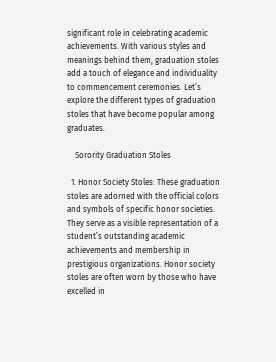significant role in celebrating academic achievements. With various styles and meanings behind them, graduation stoles add a touch of elegance and individuality to commencement ceremonies. Let’s explore the different types of graduation stoles that have become popular among graduates.

    Sorority Graduation Stoles

  1. Honor Society Stoles: These graduation stoles are adorned with the official colors and symbols of specific honor societies. They serve as a visible representation of a student’s outstanding academic achievements and membership in prestigious organizations. Honor society stoles are often worn by those who have excelled in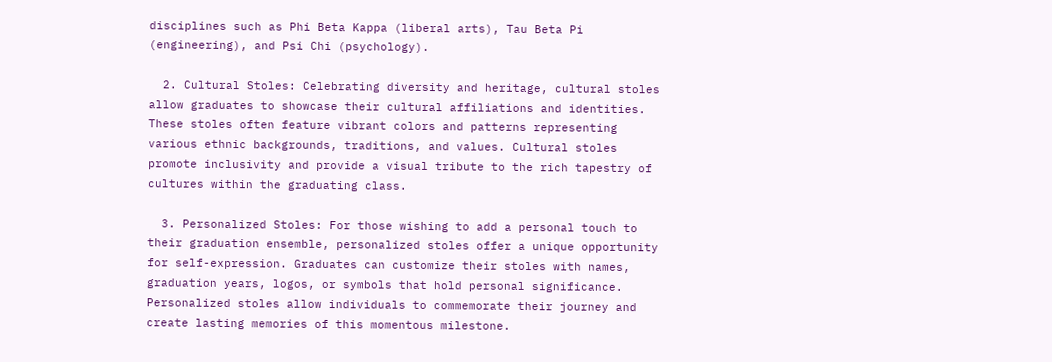disciplines such as Phi Beta Kappa (liberal arts), Tau Beta Pi (engineering), and Psi Chi (psychology).

  2. Cultural Stoles: Celebrating diversity and heritage, cultural stoles allow graduates to showcase their cultural affiliations and identities. These stoles often feature vibrant colors and patterns representing various ethnic backgrounds, traditions, and values. Cultural stoles promote inclusivity and provide a visual tribute to the rich tapestry of cultures within the graduating class.

  3. Personalized Stoles: For those wishing to add a personal touch to their graduation ensemble, personalized stoles offer a unique opportunity for self-expression. Graduates can customize their stoles with names, graduation years, logos, or symbols that hold personal significance. Personalized stoles allow individuals to commemorate their journey and create lasting memories of this momentous milestone.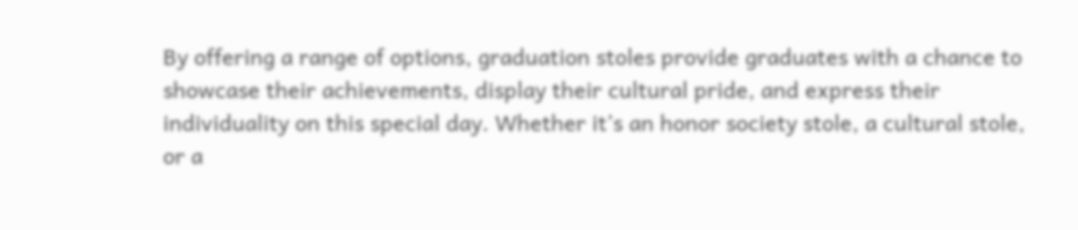By offering a range of options, graduation stoles provide graduates with a chance to showcase their achievements, display their cultural pride, and express their individuality on this special day. Whether it’s an honor society stole, a cultural stole, or a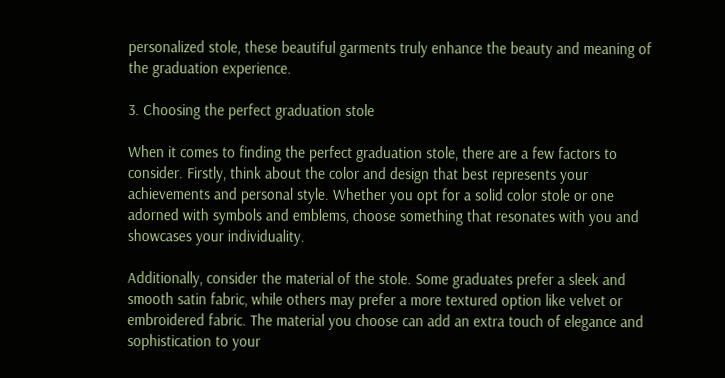personalized stole, these beautiful garments truly enhance the beauty and meaning of the graduation experience.

3. Choosing the perfect graduation stole

When it comes to finding the perfect graduation stole, there are a few factors to consider. Firstly, think about the color and design that best represents your achievements and personal style. Whether you opt for a solid color stole or one adorned with symbols and emblems, choose something that resonates with you and showcases your individuality.

Additionally, consider the material of the stole. Some graduates prefer a sleek and smooth satin fabric, while others may prefer a more textured option like velvet or embroidered fabric. The material you choose can add an extra touch of elegance and sophistication to your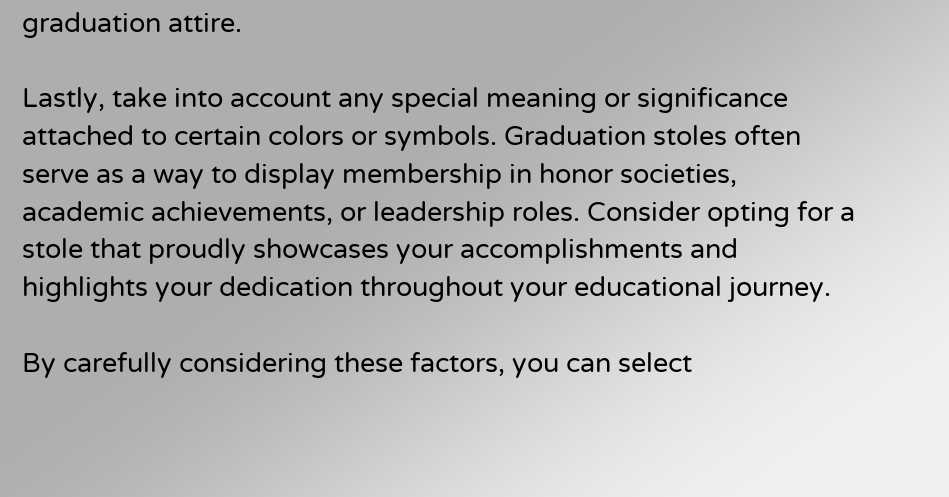graduation attire.

Lastly, take into account any special meaning or significance attached to certain colors or symbols. Graduation stoles often serve as a way to display membership in honor societies, academic achievements, or leadership roles. Consider opting for a stole that proudly showcases your accomplishments and highlights your dedication throughout your educational journey.

By carefully considering these factors, you can select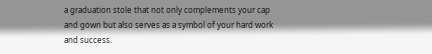a graduation stole that not only complements your cap and gown but also serves as a symbol of your hard work and success.